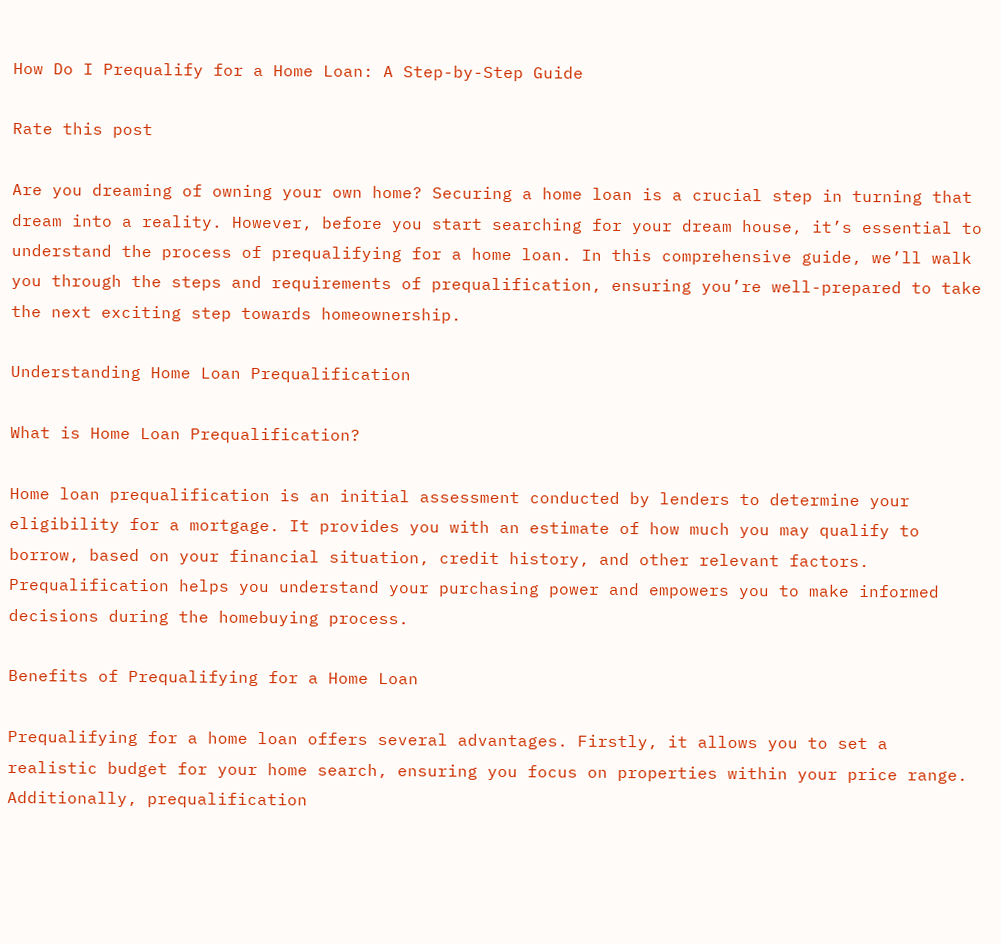How Do I Prequalify for a Home Loan: A Step-by-Step Guide

Rate this post

Are you dreaming of owning your own home? Securing a home loan is a crucial step in turning that dream into a reality. However, before you start searching for your dream house, it’s essential to understand the process of prequalifying for a home loan. In this comprehensive guide, we’ll walk you through the steps and requirements of prequalification, ensuring you’re well-prepared to take the next exciting step towards homeownership.

Understanding Home Loan Prequalification

What is Home Loan Prequalification?

Home loan prequalification is an initial assessment conducted by lenders to determine your eligibility for a mortgage. It provides you with an estimate of how much you may qualify to borrow, based on your financial situation, credit history, and other relevant factors. Prequalification helps you understand your purchasing power and empowers you to make informed decisions during the homebuying process.

Benefits of Prequalifying for a Home Loan

Prequalifying for a home loan offers several advantages. Firstly, it allows you to set a realistic budget for your home search, ensuring you focus on properties within your price range. Additionally, prequalification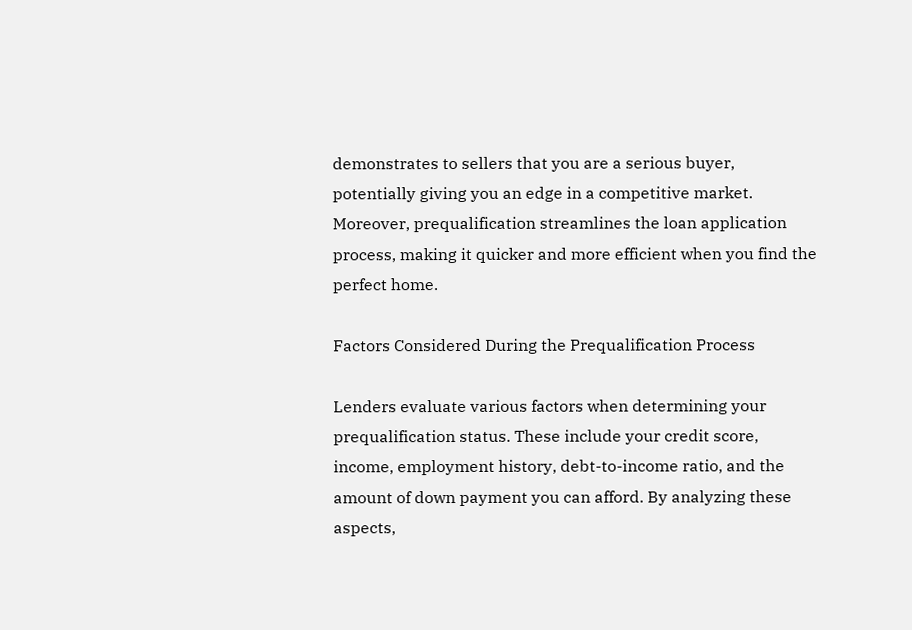demonstrates to sellers that you are a serious buyer, potentially giving you an edge in a competitive market. Moreover, prequalification streamlines the loan application process, making it quicker and more efficient when you find the perfect home.

Factors Considered During the Prequalification Process

Lenders evaluate various factors when determining your prequalification status. These include your credit score, income, employment history, debt-to-income ratio, and the amount of down payment you can afford. By analyzing these aspects,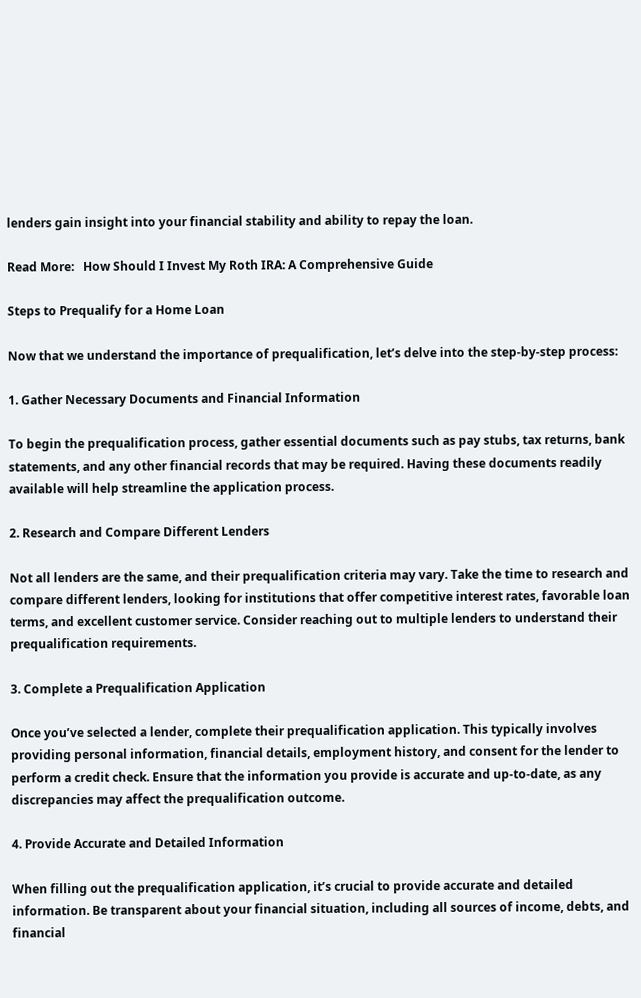lenders gain insight into your financial stability and ability to repay the loan.

Read More:   How Should I Invest My Roth IRA: A Comprehensive Guide

Steps to Prequalify for a Home Loan

Now that we understand the importance of prequalification, let’s delve into the step-by-step process:

1. Gather Necessary Documents and Financial Information

To begin the prequalification process, gather essential documents such as pay stubs, tax returns, bank statements, and any other financial records that may be required. Having these documents readily available will help streamline the application process.

2. Research and Compare Different Lenders

Not all lenders are the same, and their prequalification criteria may vary. Take the time to research and compare different lenders, looking for institutions that offer competitive interest rates, favorable loan terms, and excellent customer service. Consider reaching out to multiple lenders to understand their prequalification requirements.

3. Complete a Prequalification Application

Once you’ve selected a lender, complete their prequalification application. This typically involves providing personal information, financial details, employment history, and consent for the lender to perform a credit check. Ensure that the information you provide is accurate and up-to-date, as any discrepancies may affect the prequalification outcome.

4. Provide Accurate and Detailed Information

When filling out the prequalification application, it’s crucial to provide accurate and detailed information. Be transparent about your financial situation, including all sources of income, debts, and financial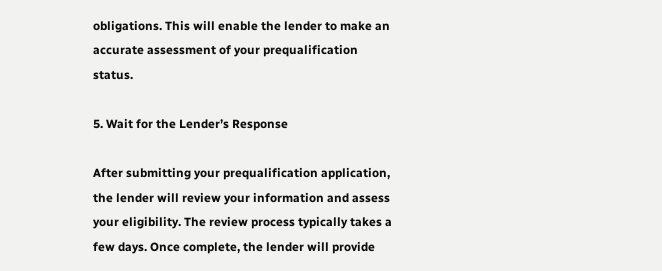obligations. This will enable the lender to make an accurate assessment of your prequalification status.

5. Wait for the Lender’s Response

After submitting your prequalification application, the lender will review your information and assess your eligibility. The review process typically takes a few days. Once complete, the lender will provide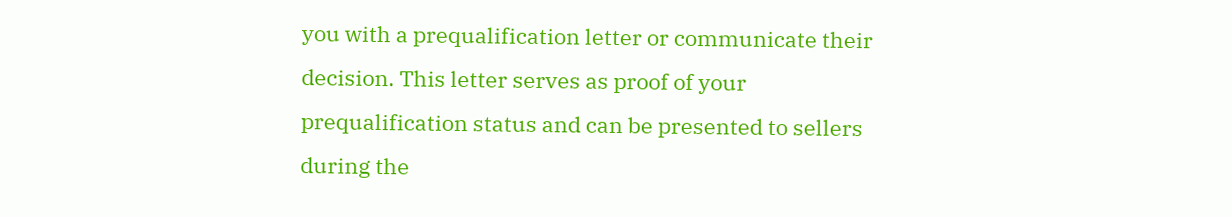you with a prequalification letter or communicate their decision. This letter serves as proof of your prequalification status and can be presented to sellers during the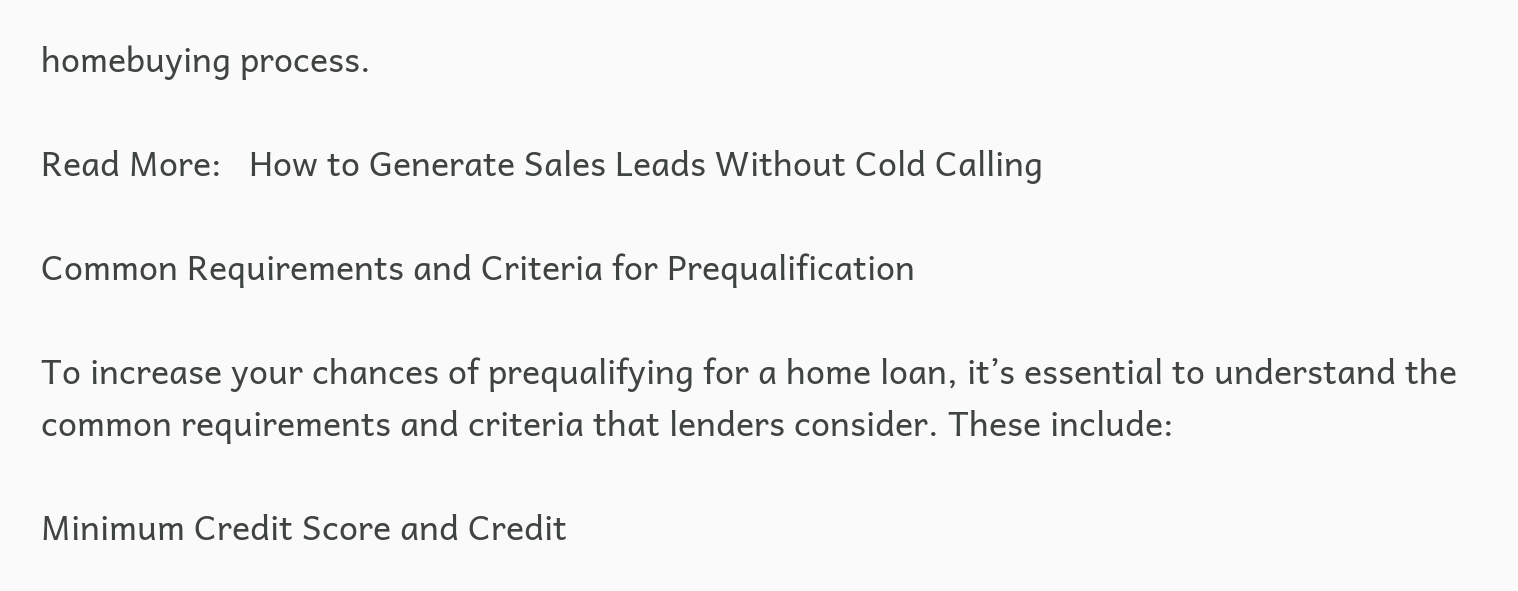homebuying process.

Read More:   How to Generate Sales Leads Without Cold Calling

Common Requirements and Criteria for Prequalification

To increase your chances of prequalifying for a home loan, it’s essential to understand the common requirements and criteria that lenders consider. These include:

Minimum Credit Score and Credit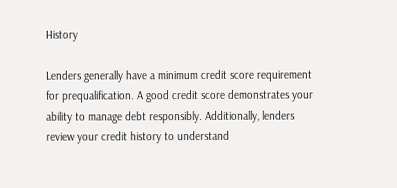History

Lenders generally have a minimum credit score requirement for prequalification. A good credit score demonstrates your ability to manage debt responsibly. Additionally, lenders review your credit history to understand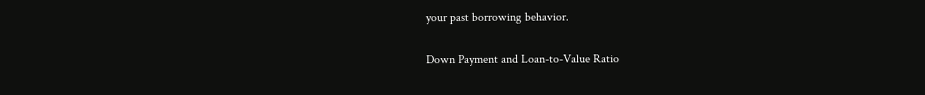your past borrowing behavior.

Down Payment and Loan-to-Value Ratio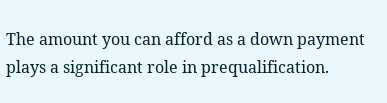The amount you can afford as a down payment plays a significant role in prequalification.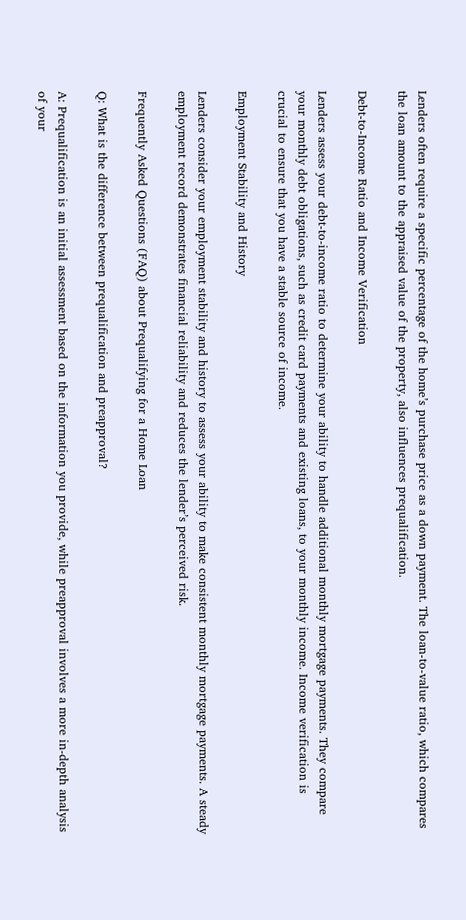Lenders often require a specific percentage of the home’s purchase price as a down payment. The loan-to-value ratio, which compares the loan amount to the appraised value of the property, also influences prequalification.

Debt-to-Income Ratio and Income Verification

Lenders assess your debt-to-income ratio to determine your ability to handle additional monthly mortgage payments. They compare your monthly debt obligations, such as credit card payments and existing loans, to your monthly income. Income verification is crucial to ensure that you have a stable source of income.

Employment Stability and History

Lenders consider your employment stability and history to assess your ability to make consistent monthly mortgage payments. A steady employment record demonstrates financial reliability and reduces the lender’s perceived risk.

Frequently Asked Questions (FAQ) about Prequalifying for a Home Loan

Q: What is the difference between prequalification and preapproval?

A: Prequalification is an initial assessment based on the information you provide, while preapproval involves a more in-depth analysis of your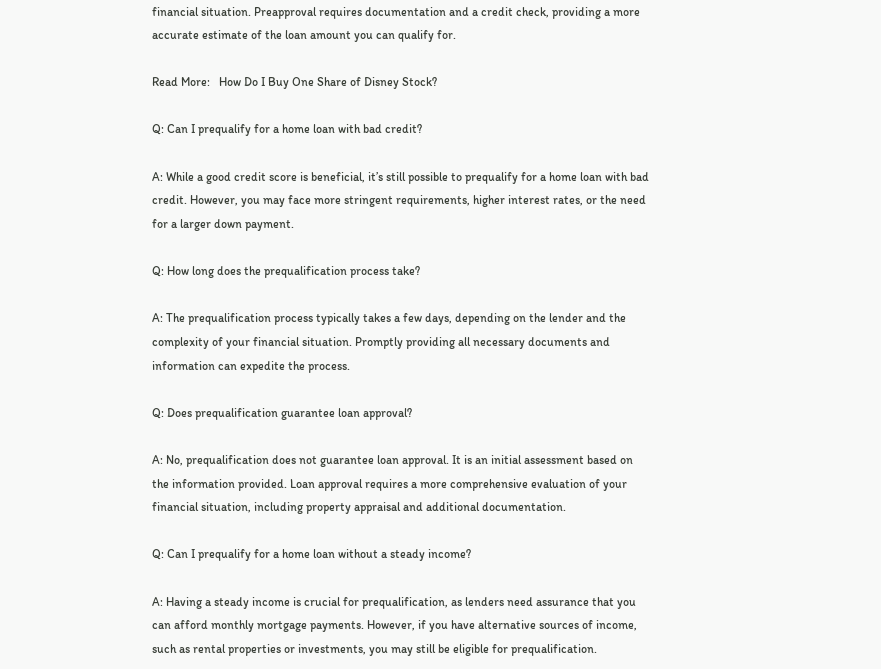financial situation. Preapproval requires documentation and a credit check, providing a more accurate estimate of the loan amount you can qualify for.

Read More:   How Do I Buy One Share of Disney Stock?

Q: Can I prequalify for a home loan with bad credit?

A: While a good credit score is beneficial, it’s still possible to prequalify for a home loan with bad credit. However, you may face more stringent requirements, higher interest rates, or the need for a larger down payment.

Q: How long does the prequalification process take?

A: The prequalification process typically takes a few days, depending on the lender and the complexity of your financial situation. Promptly providing all necessary documents and information can expedite the process.

Q: Does prequalification guarantee loan approval?

A: No, prequalification does not guarantee loan approval. It is an initial assessment based on the information provided. Loan approval requires a more comprehensive evaluation of your financial situation, including property appraisal and additional documentation.

Q: Can I prequalify for a home loan without a steady income?

A: Having a steady income is crucial for prequalification, as lenders need assurance that you can afford monthly mortgage payments. However, if you have alternative sources of income, such as rental properties or investments, you may still be eligible for prequalification.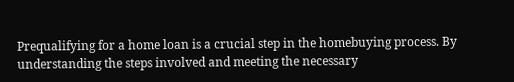Prequalifying for a home loan is a crucial step in the homebuying process. By understanding the steps involved and meeting the necessary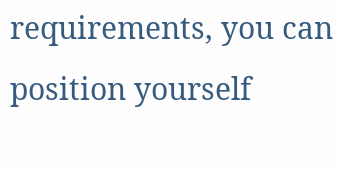requirements, you can position yourself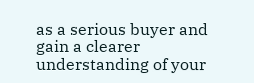as a serious buyer and gain a clearer understanding of your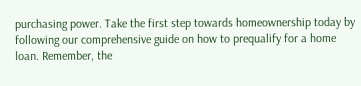purchasing power. Take the first step towards homeownership today by following our comprehensive guide on how to prequalify for a home loan. Remember, the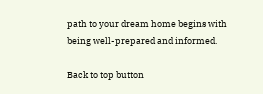path to your dream home begins with being well-prepared and informed.

Back to top button